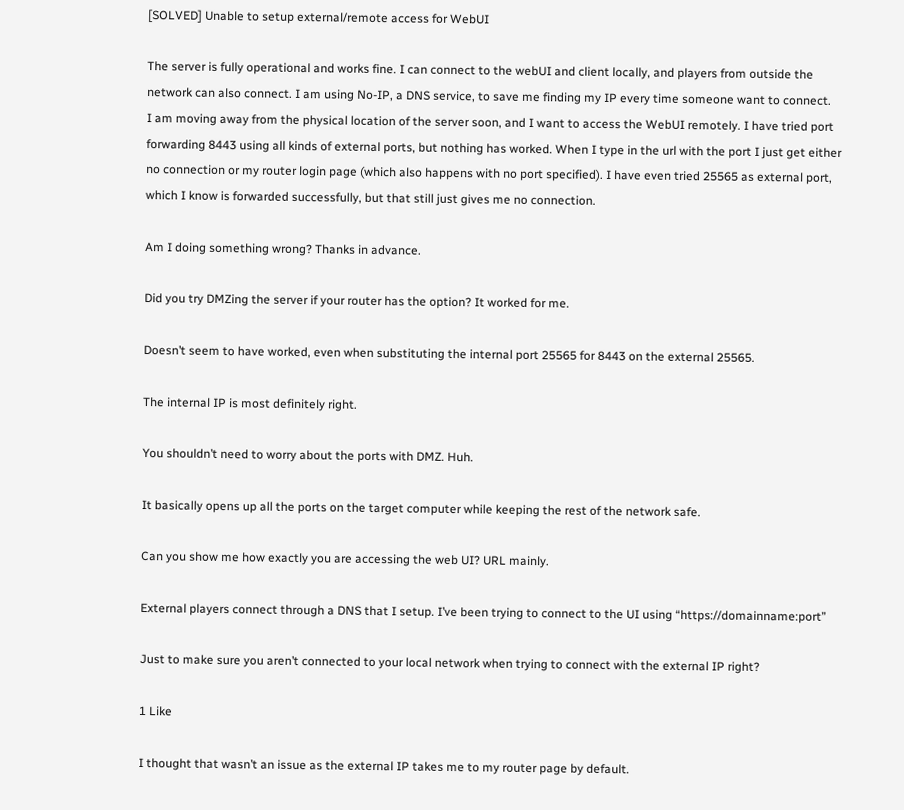[SOLVED] Unable to setup external/remote access for WebUI

The server is fully operational and works fine. I can connect to the webUI and client locally, and players from outside the network can also connect. I am using No-IP, a DNS service, to save me finding my IP every time someone want to connect.
I am moving away from the physical location of the server soon, and I want to access the WebUI remotely. I have tried port forwarding 8443 using all kinds of external ports, but nothing has worked. When I type in the url with the port I just get either no connection or my router login page (which also happens with no port specified). I have even tried 25565 as external port, which I know is forwarded successfully, but that still just gives me no connection.

Am I doing something wrong? Thanks in advance.

Did you try DMZing the server if your router has the option? It worked for me.

Doesn’t seem to have worked, even when substituting the internal port 25565 for 8443 on the external 25565.

The internal IP is most definitely right.

You shouldn’t need to worry about the ports with DMZ. Huh.

It basically opens up all the ports on the target computer while keeping the rest of the network safe.

Can you show me how exactly you are accessing the web UI? URL mainly.

External players connect through a DNS that I setup. I’ve been trying to connect to the UI using “https://domainname:port”

Just to make sure you aren’t connected to your local network when trying to connect with the external IP right?

1 Like

I thought that wasn’t an issue as the external IP takes me to my router page by default.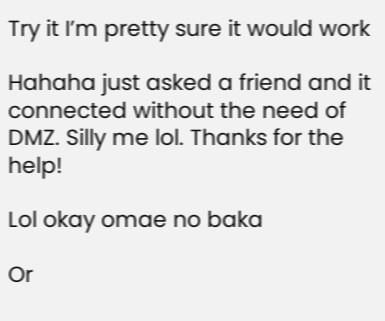Try it I’m pretty sure it would work

Hahaha just asked a friend and it connected without the need of DMZ. Silly me lol. Thanks for the help!

Lol okay omae no baka

Or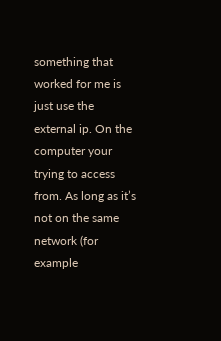something that worked for me is just use the external ip. On the computer your trying to access from. As long as it’s not on the same network (for example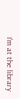I’m at the library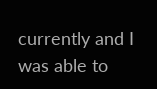currently and I was able to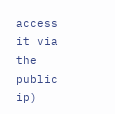access it via the public ip)